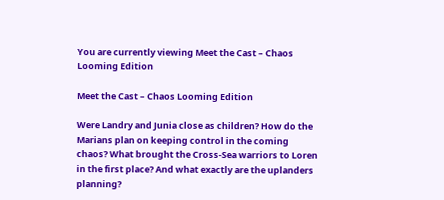You are currently viewing Meet the Cast – Chaos Looming Edition

Meet the Cast – Chaos Looming Edition

Were Landry and Junia close as children? How do the Marians plan on keeping control in the coming chaos? What brought the Cross-Sea warriors to Loren in the first place? And what exactly are the uplanders planning?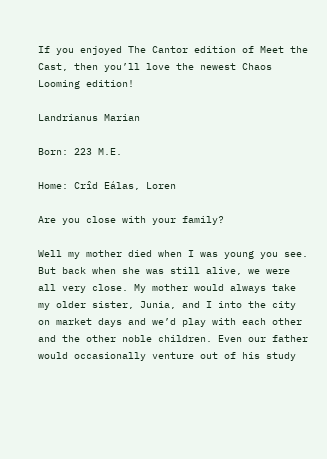If you enjoyed The Cantor edition of Meet the Cast, then you’ll love the newest Chaos Looming edition!

Landrianus Marian

Born: 223 M.E.

Home: Crîd Eálas, Loren

Are you close with your family?

Well my mother died when I was young you see. But back when she was still alive, we were all very close. My mother would always take my older sister, Junia, and I into the city on market days and we’d play with each other and the other noble children. Even our father would occasionally venture out of his study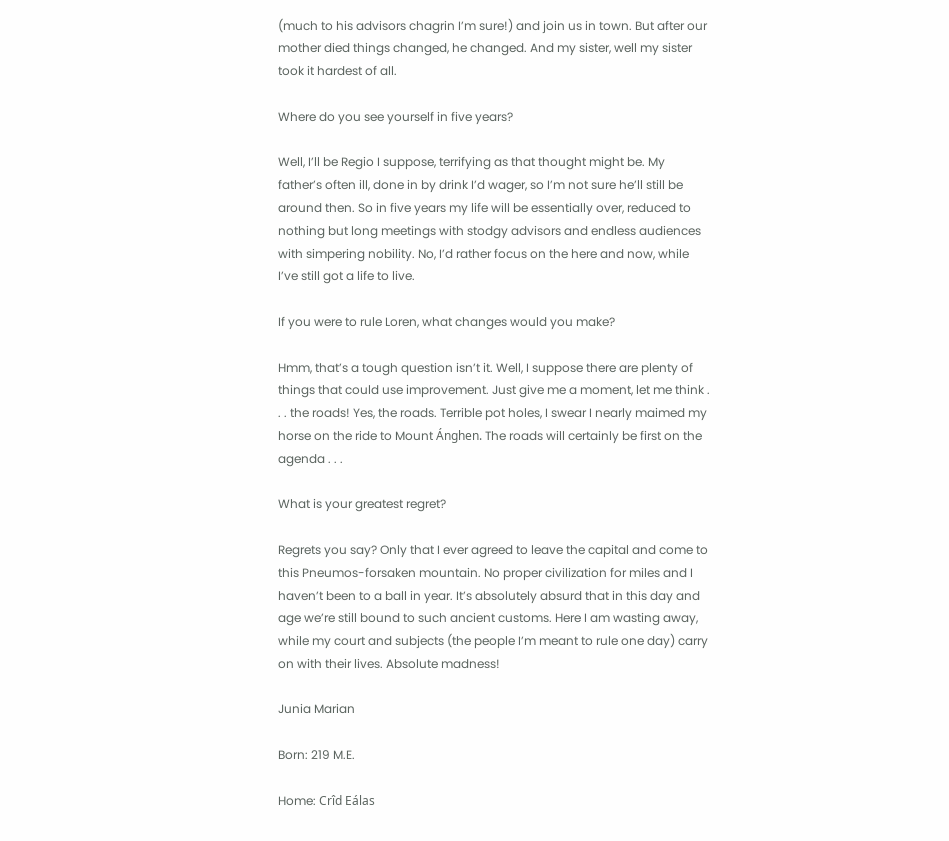(much to his advisors chagrin I’m sure!) and join us in town. But after our mother died things changed, he changed. And my sister, well my sister took it hardest of all.

Where do you see yourself in five years?

Well, I’ll be Regio I suppose, terrifying as that thought might be. My father’s often ill, done in by drink I’d wager, so I’m not sure he’ll still be around then. So in five years my life will be essentially over, reduced to nothing but long meetings with stodgy advisors and endless audiences with simpering nobility. No, I’d rather focus on the here and now, while I’ve still got a life to live.

If you were to rule Loren, what changes would you make?

Hmm, that’s a tough question isn’t it. Well, I suppose there are plenty of things that could use improvement. Just give me a moment, let me think . . . the roads! Yes, the roads. Terrible pot holes, I swear I nearly maimed my horse on the ride to Mount Ánghen. The roads will certainly be first on the agenda . . .

What is your greatest regret?

Regrets you say? Only that I ever agreed to leave the capital and come to this Pneumos-forsaken mountain. No proper civilization for miles and I haven’t been to a ball in year. It’s absolutely absurd that in this day and age we’re still bound to such ancient customs. Here I am wasting away, while my court and subjects (the people I’m meant to rule one day) carry on with their lives. Absolute madness!

Junia Marian

Born: 219 M.E.

Home: Crîd Eálas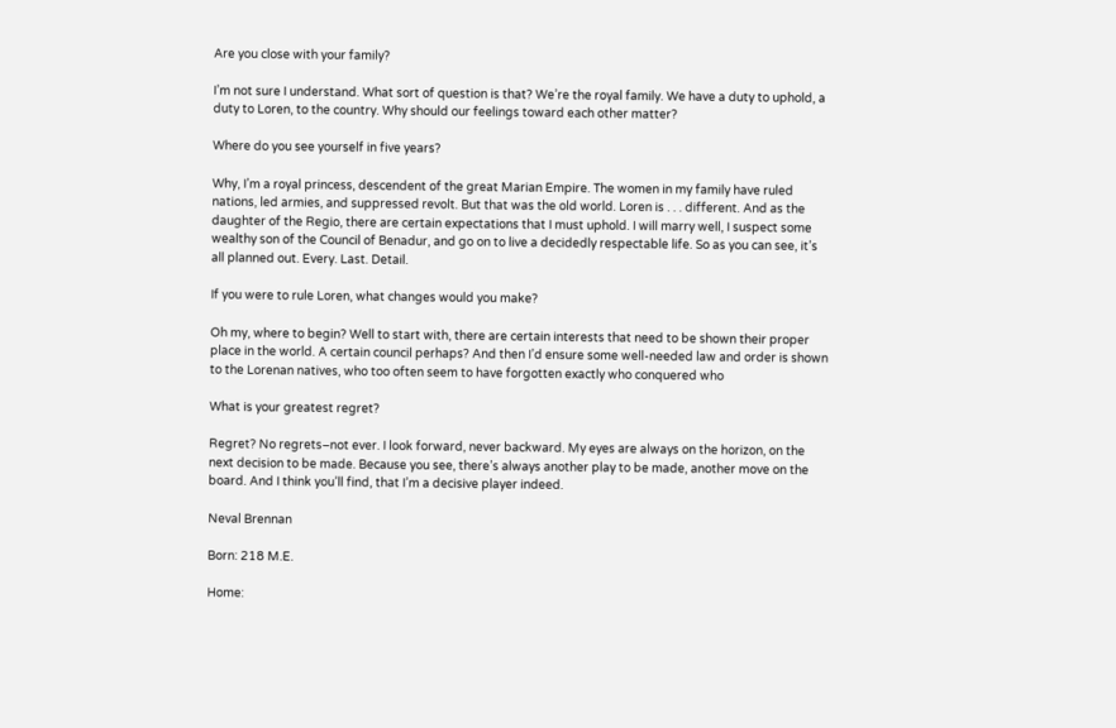Are you close with your family?

I’m not sure I understand. What sort of question is that? We’re the royal family. We have a duty to uphold, a duty to Loren, to the country. Why should our feelings toward each other matter?

Where do you see yourself in five years?

Why, I’m a royal princess, descendent of the great Marian Empire. The women in my family have ruled nations, led armies, and suppressed revolt. But that was the old world. Loren is . . . different. And as the daughter of the Regio, there are certain expectations that I must uphold. I will marry well, I suspect some wealthy son of the Council of Benadur, and go on to live a decidedly respectable life. So as you can see, it’s all planned out. Every. Last. Detail.

If you were to rule Loren, what changes would you make?

Oh my, where to begin? Well to start with, there are certain interests that need to be shown their proper place in the world. A certain council perhaps? And then I’d ensure some well-needed law and order is shown to the Lorenan natives, who too often seem to have forgotten exactly who conquered who

What is your greatest regret?

Regret? No regrets–not ever. I look forward, never backward. My eyes are always on the horizon, on the next decision to be made. Because you see, there’s always another play to be made, another move on the board. And I think you’ll find, that I’m a decisive player indeed.

Neval Brennan

Born: 218 M.E.

Home: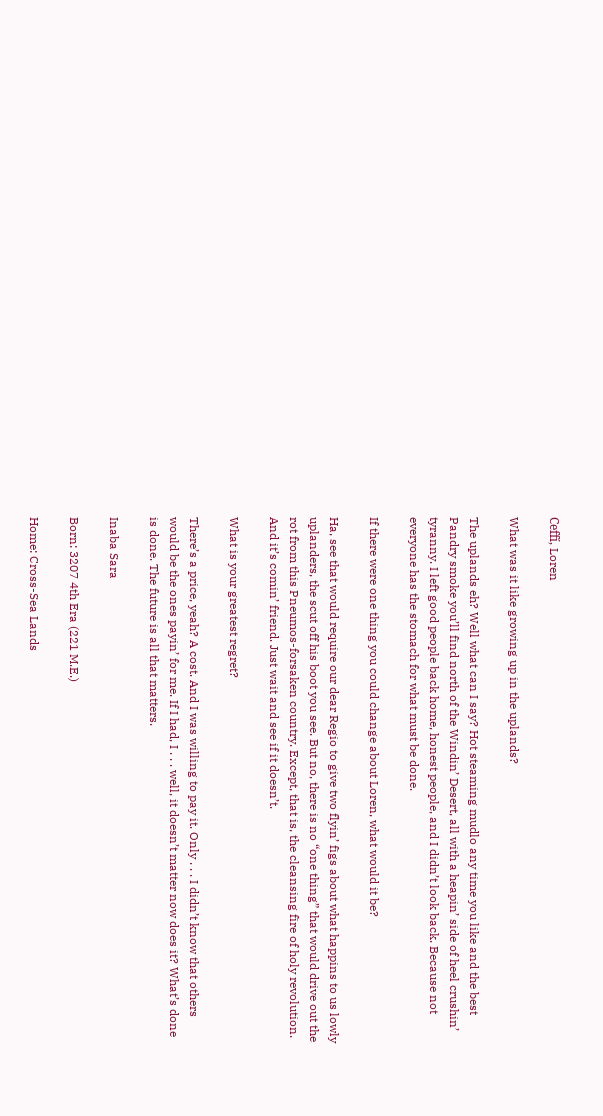Ceffí, Loren

What was it like growing up in the uplands?

The uplands eh? Well what can I say? Hot steaming mudlo any time you like and the best Pandry smoke you’ll find north of the Windin’ Desert, all with a heapin’ side of heel crushin’ tyranny. I left good people back home, honest people, and I didn’t look back. Because not everyone has the stomach for what must be done.

If there were one thing you could change about Loren, what would it be?

Ha, see that would require our dear Regio to give two flyin’ figs about what happins to us lowly uplanders, the scut off his boot you see. But no, there is no “one thing” that would drive out the rot from this Pneumos-forsaken country. Except, that is, the cleansing fire of holy revolution. And it’s comin’ friend. Just wait and see if it doesn’t.

What is your greatest regret?

There’s a price, yeah? A cost. And I was willing to pay it. Only . . . I didn’t know that others would be the ones payin’ for me. If I had, I . . . well, it doesn’t matter now does it? What’s done is done. The future is all that matters.

Inaba Sara

Born: 3207 4th Era (221 M.E.)

Home: Cross-Sea Lands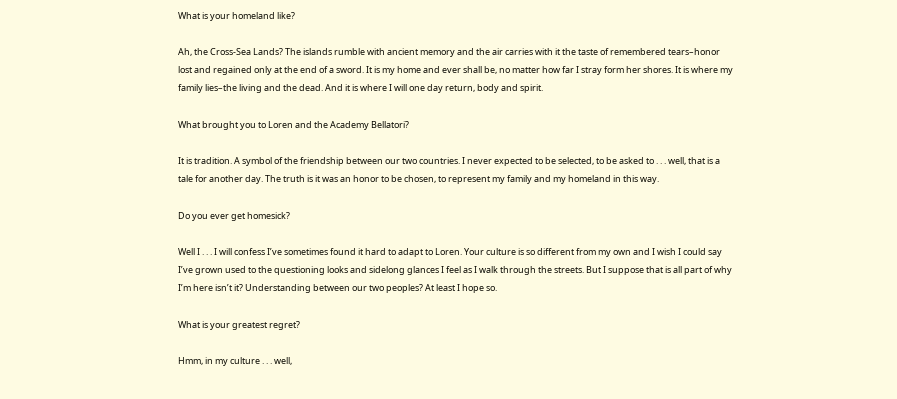What is your homeland like?

Ah, the Cross-Sea Lands? The islands rumble with ancient memory and the air carries with it the taste of remembered tears–honor lost and regained only at the end of a sword. It is my home and ever shall be, no matter how far I stray form her shores. It is where my family lies–the living and the dead. And it is where I will one day return, body and spirit.

What brought you to Loren and the Academy Bellatori?

It is tradition. A symbol of the friendship between our two countries. I never expected to be selected, to be asked to . . . well, that is a tale for another day. The truth is it was an honor to be chosen, to represent my family and my homeland in this way.

Do you ever get homesick?

Well I . . . I will confess I’ve sometimes found it hard to adapt to Loren. Your culture is so different from my own and I wish I could say I’ve grown used to the questioning looks and sidelong glances I feel as I walk through the streets. But I suppose that is all part of why I’m here isn’t it? Understanding between our two peoples? At least I hope so.

What is your greatest regret?

Hmm, in my culture . . . well,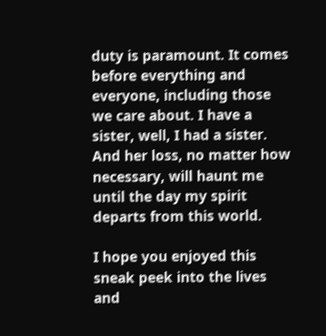duty is paramount. It comes before everything and everyone, including those we care about. I have a sister, well, I had a sister. And her loss, no matter how necessary, will haunt me until the day my spirit departs from this world.

I hope you enjoyed this sneak peek into the lives and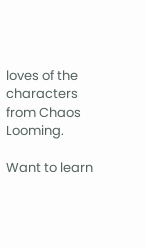loves of the characters from Chaos Looming.

Want to learn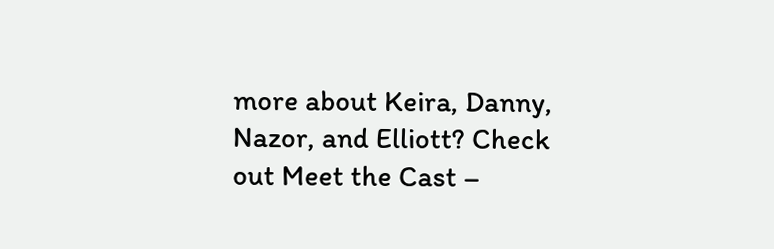more about Keira, Danny, Nazor, and Elliott? Check out Meet the Cast –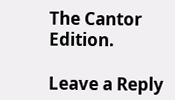The Cantor Edition.

Leave a Reply